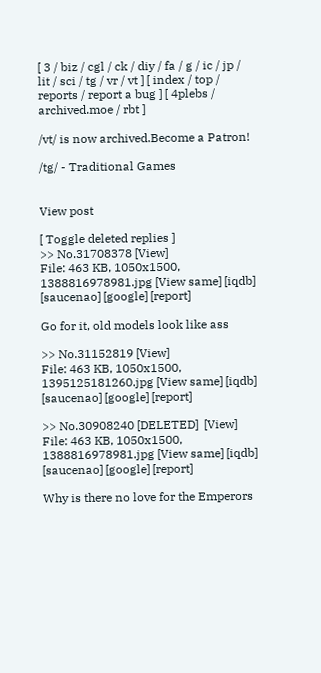[ 3 / biz / cgl / ck / diy / fa / g / ic / jp / lit / sci / tg / vr / vt ] [ index / top / reports / report a bug ] [ 4plebs / archived.moe / rbt ]

/vt/ is now archived.Become a Patron!

/tg/ - Traditional Games


View post

[ Toggle deleted replies ]
>> No.31708378 [View]
File: 463 KB, 1050x1500, 1388816978981.jpg [View same] [iqdb] [saucenao] [google] [report]

Go for it, old models look like ass

>> No.31152819 [View]
File: 463 KB, 1050x1500, 1395125181260.jpg [View same] [iqdb] [saucenao] [google] [report]

>> No.30908240 [DELETED]  [View]
File: 463 KB, 1050x1500, 1388816978981.jpg [View same] [iqdb] [saucenao] [google] [report]

Why is there no love for the Emperors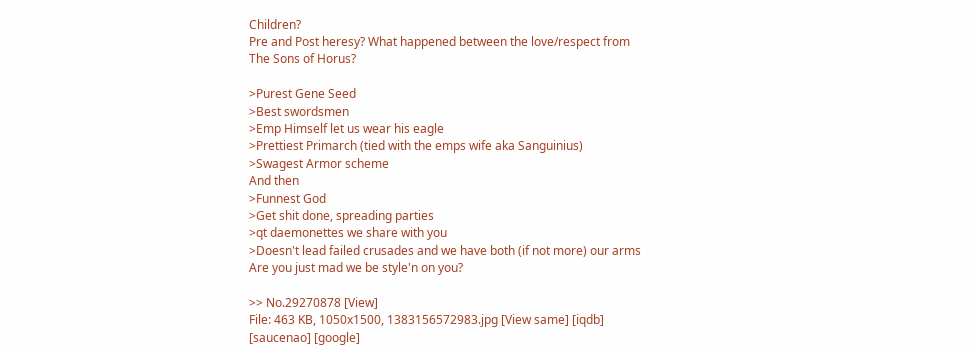Children?
Pre and Post heresy? What happened between the love/respect from The Sons of Horus?

>Purest Gene Seed
>Best swordsmen
>Emp Himself let us wear his eagle
>Prettiest Primarch (tied with the emps wife aka Sanguinius)
>Swagest Armor scheme
And then
>Funnest God
>Get shit done, spreading parties
>qt daemonettes we share with you
>Doesn't lead failed crusades and we have both (if not more) our arms
Are you just mad we be style'n on you?

>> No.29270878 [View]
File: 463 KB, 1050x1500, 1383156572983.jpg [View same] [iqdb] [saucenao] [google]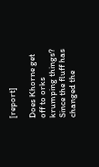[report]

Does Khorne get off to orks krumping things?
Since the fluff has changed the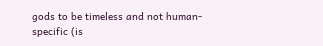gods to be timeless and not human-specific (is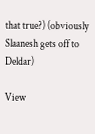that true?) (obviously Slaanesh gets off to Deldar)

View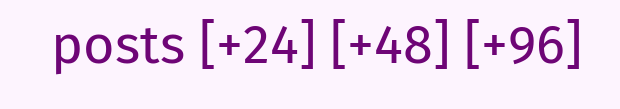posts [+24] [+48] [+96]